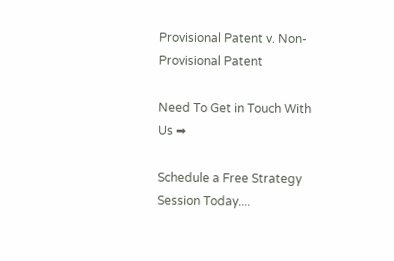Provisional Patent v. Non-Provisional Patent

Need To Get in Touch With Us ➡

Schedule a Free Strategy Session Today....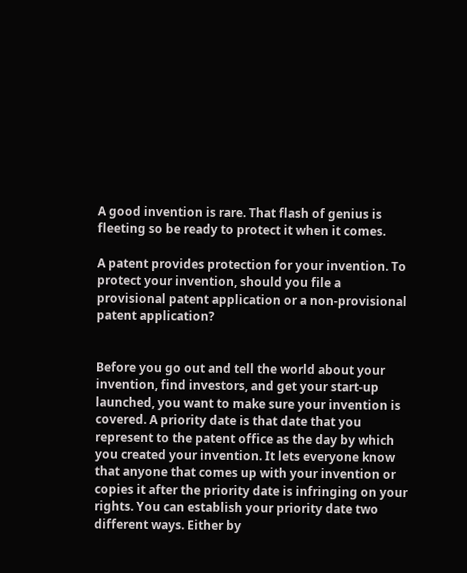A good invention is rare. That flash of genius is fleeting so be ready to protect it when it comes.

A patent provides protection for your invention. To protect your invention, should you file a provisional patent application or a non-provisional patent application?


Before you go out and tell the world about your invention, find investors, and get your start-up launched, you want to make sure your invention is covered. A priority date is that date that you represent to the patent office as the day by which you created your invention. It lets everyone know that anyone that comes up with your invention or copies it after the priority date is infringing on your rights. You can establish your priority date two different ways. Either by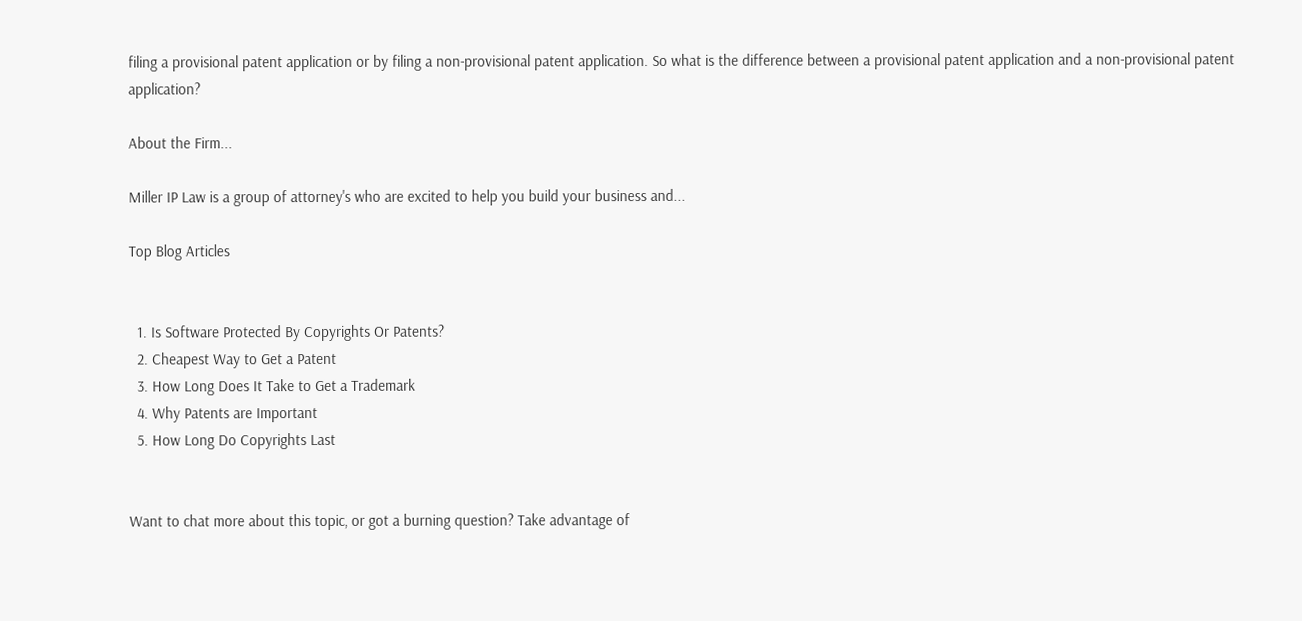filing a provisional patent application or by filing a non-provisional patent application. So what is the difference between a provisional patent application and a non-provisional patent application?

About the Firm...

Miller IP Law is a group of attorney's who are excited to help you build your business and...

Top Blog Articles


  1. Is Software Protected By Copyrights Or Patents?
  2. Cheapest Way to Get a Patent
  3. How Long Does It Take to Get a Trademark
  4. Why Patents are Important
  5. How Long Do Copyrights Last


Want to chat more about this topic, or got a burning question? Take advantage of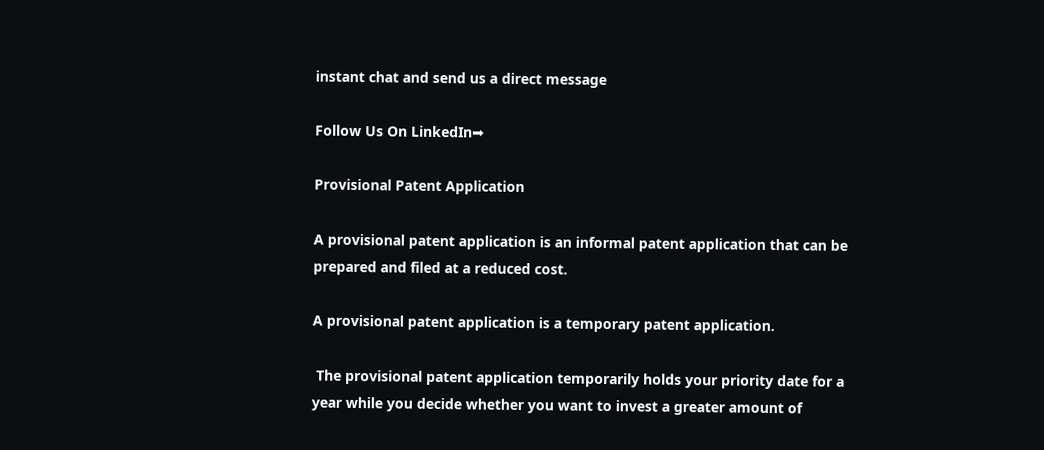instant chat and send us a direct message

Follow Us On LinkedIn➡

Provisional Patent Application

A provisional patent application is an informal patent application that can be prepared and filed at a reduced cost.

A provisional patent application is a temporary patent application.

 The provisional patent application temporarily holds your priority date for a year while you decide whether you want to invest a greater amount of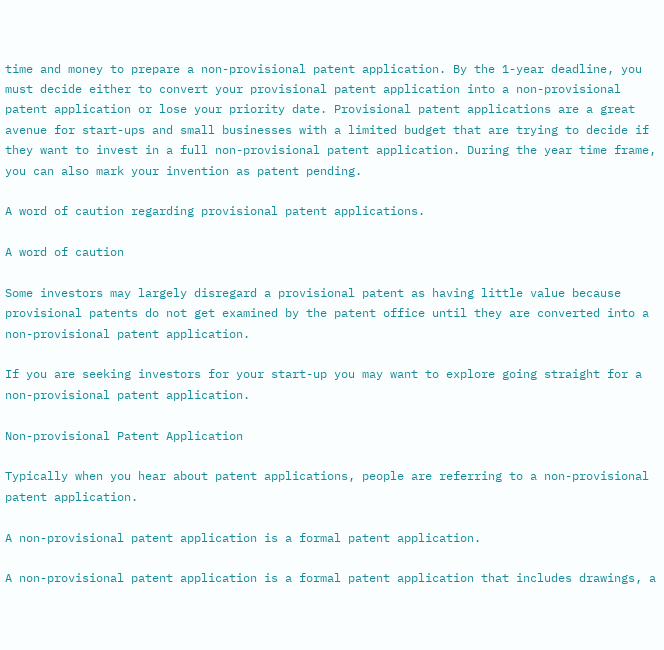time and money to prepare a non-provisional patent application. By the 1-year deadline, you must decide either to convert your provisional patent application into a non-provisional patent application or lose your priority date. Provisional patent applications are a great avenue for start-ups and small businesses with a limited budget that are trying to decide if they want to invest in a full non-provisional patent application. During the year time frame, you can also mark your invention as patent pending.

A word of caution regarding provisional patent applications.

A word of caution

Some investors may largely disregard a provisional patent as having little value because provisional patents do not get examined by the patent office until they are converted into a non-provisional patent application.

If you are seeking investors for your start-up you may want to explore going straight for a non-provisional patent application.

Non-provisional Patent Application

Typically when you hear about patent applications, people are referring to a non-provisional patent application.

A non-provisional patent application is a formal patent application.

A non-provisional patent application is a formal patent application that includes drawings, a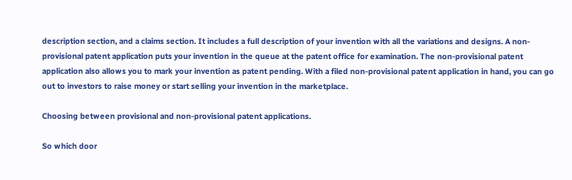description section, and a claims section. It includes a full description of your invention with all the variations and designs. A non-provisional patent application puts your invention in the queue at the patent office for examination. The non-provisional patent application also allows you to mark your invention as patent pending. With a filed non-provisional patent application in hand, you can go out to investors to raise money or start selling your invention in the marketplace.

Choosing between provisional and non-provisional patent applications.

So which door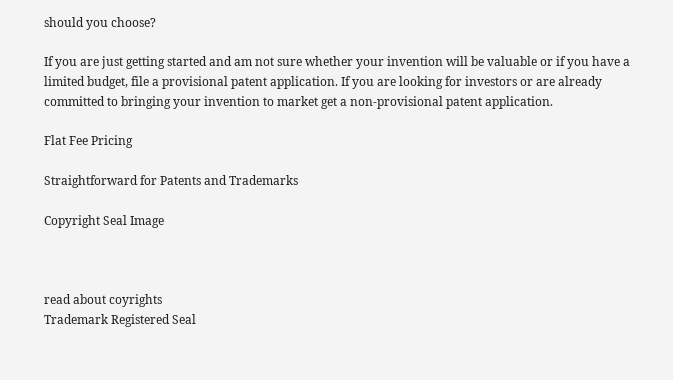should you choose?

If you are just getting started and am not sure whether your invention will be valuable or if you have a limited budget, file a provisional patent application. If you are looking for investors or are already committed to bringing your invention to market get a non-provisional patent application.

Flat Fee Pricing

Straightforward for Patents and Trademarks

Copyright Seal Image



read about coyrights
Trademark Registered Seal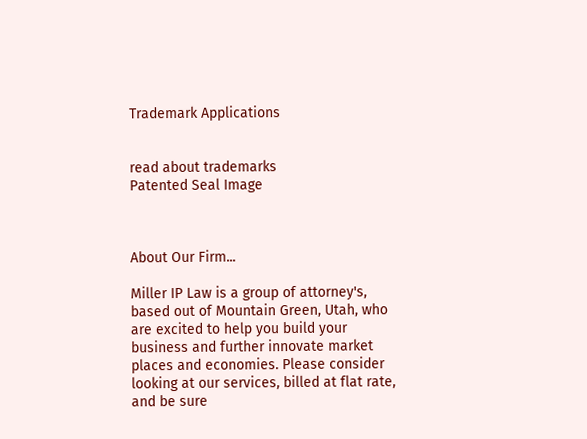Trademark Applications


read about trademarks
Patented Seal Image



About Our Firm...

Miller IP Law is a group of attorney's, based out of Mountain Green, Utah, who are excited to help you build your business and further innovate market places and economies. Please consider looking at our services, billed at flat rate, and be sure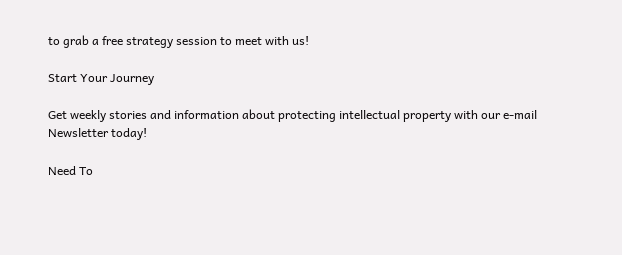to grab a free strategy session to meet with us!

Start Your Journey

Get weekly stories and information about protecting intellectual property with our e-mail Newsletter today!

Need To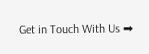Get in Touch With Us ➡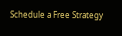Schedule a Free Strategy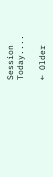Session Today....

← Older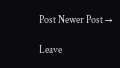Post Newer Post →

Leave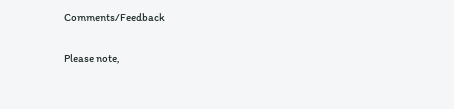Comments/Feedback

Please note,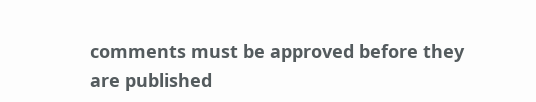comments must be approved before they are published